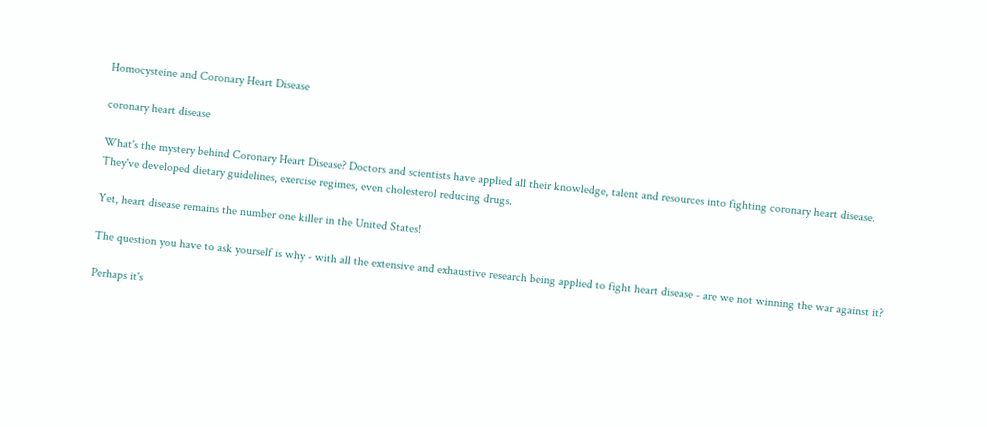Homocysteine and Coronary Heart Disease

coronary heart disease

What's the mystery behind Coronary Heart Disease? Doctors and scientists have applied all their knowledge, talent and resources into fighting coronary heart disease. They've developed dietary guidelines, exercise regimes, even cholesterol reducing drugs.

Yet, heart disease remains the number one killer in the United States!

The question you have to ask yourself is why - with all the extensive and exhaustive research being applied to fight heart disease - are we not winning the war against it?

Perhaps it's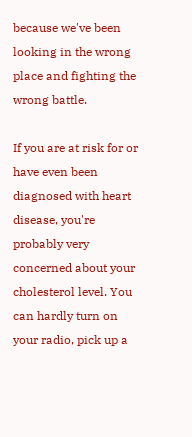because we've been looking in the wrong place and fighting the wrong battle.

If you are at risk for or have even been diagnosed with heart disease, you're probably very concerned about your cholesterol level. You can hardly turn on your radio, pick up a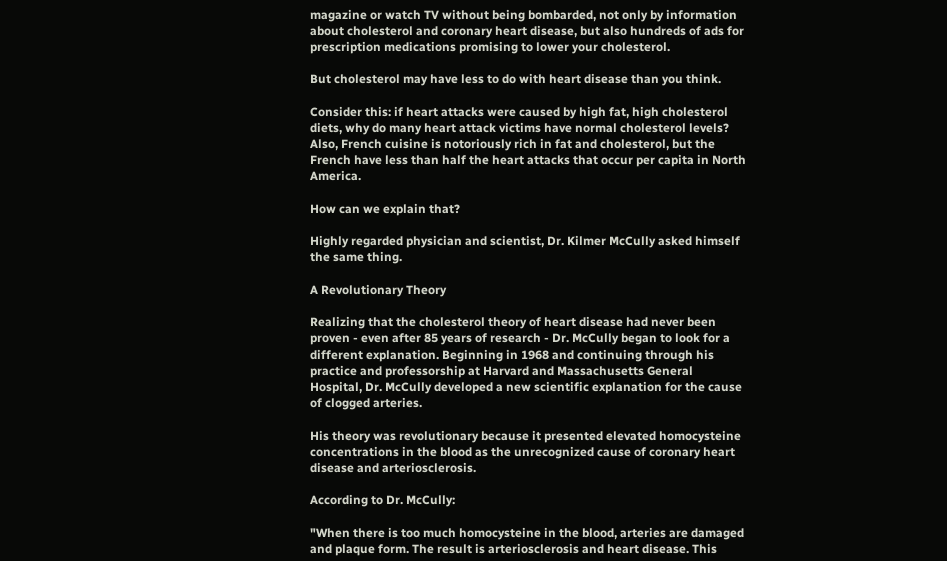magazine or watch TV without being bombarded, not only by information about cholesterol and coronary heart disease, but also hundreds of ads for prescription medications promising to lower your cholesterol.

But cholesterol may have less to do with heart disease than you think.

Consider this: if heart attacks were caused by high fat, high cholesterol diets, why do many heart attack victims have normal cholesterol levels? Also, French cuisine is notoriously rich in fat and cholesterol, but the French have less than half the heart attacks that occur per capita in North America.

How can we explain that?

Highly regarded physician and scientist, Dr. Kilmer McCully asked himself the same thing.

A Revolutionary Theory

Realizing that the cholesterol theory of heart disease had never been proven - even after 85 years of research - Dr. McCully began to look for a different explanation. Beginning in 1968 and continuing through his practice and professorship at Harvard and Massachusetts General Hospital, Dr. McCully developed a new scientific explanation for the cause of clogged arteries.

His theory was revolutionary because it presented elevated homocysteine concentrations in the blood as the unrecognized cause of coronary heart disease and arteriosclerosis.

According to Dr. McCully:

"When there is too much homocysteine in the blood, arteries are damaged and plaque form. The result is arteriosclerosis and heart disease. This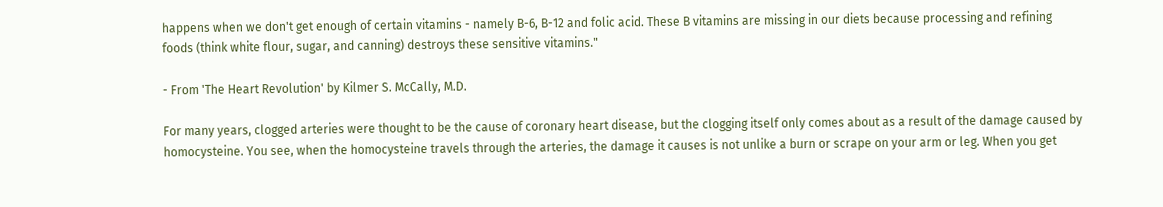happens when we don't get enough of certain vitamins - namely B-6, B-12 and folic acid. These B vitamins are missing in our diets because processing and refining foods (think white flour, sugar, and canning) destroys these sensitive vitamins."

- From 'The Heart Revolution' by Kilmer S. McCally, M.D.

For many years, clogged arteries were thought to be the cause of coronary heart disease, but the clogging itself only comes about as a result of the damage caused by homocysteine. You see, when the homocysteine travels through the arteries, the damage it causes is not unlike a burn or scrape on your arm or leg. When you get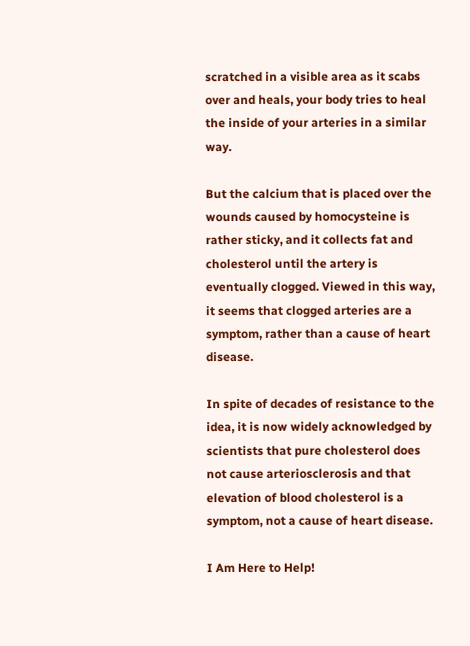scratched in a visible area as it scabs over and heals, your body tries to heal the inside of your arteries in a similar way.

But the calcium that is placed over the wounds caused by homocysteine is rather sticky, and it collects fat and cholesterol until the artery is eventually clogged. Viewed in this way, it seems that clogged arteries are a symptom, rather than a cause of heart disease.

In spite of decades of resistance to the idea, it is now widely acknowledged by scientists that pure cholesterol does not cause arteriosclerosis and that elevation of blood cholesterol is a symptom, not a cause of heart disease.

I Am Here to Help!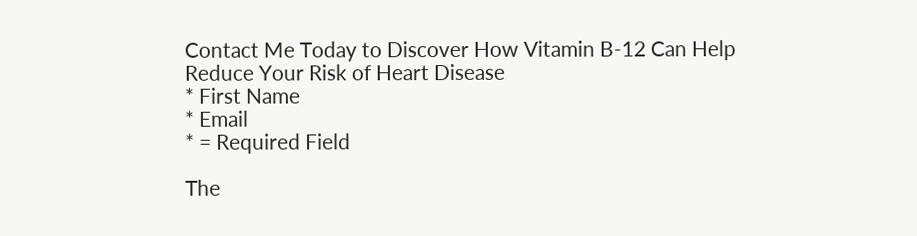Contact Me Today to Discover How Vitamin B-12 Can Help Reduce Your Risk of Heart Disease
* First Name
* Email
* = Required Field

The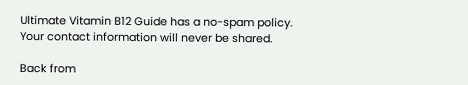Ultimate Vitamin B12 Guide has a no-spam policy.
Your contact information will never be shared.

Back from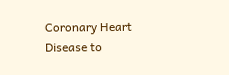Coronary Heart Disease to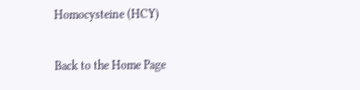Homocysteine (HCY)

Back to the Home Page